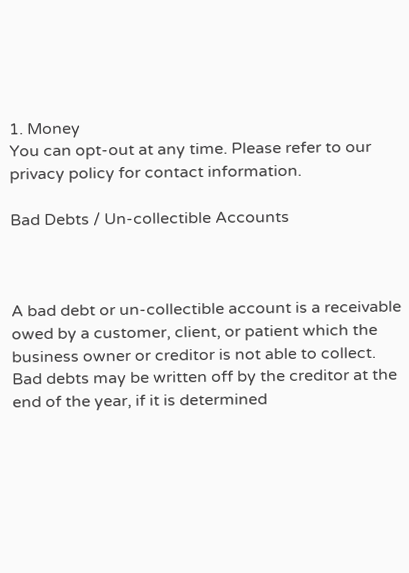1. Money
You can opt-out at any time. Please refer to our privacy policy for contact information.

Bad Debts / Un-collectible Accounts



A bad debt or un-collectible account is a receivable owed by a customer, client, or patient which the business owner or creditor is not able to collect. Bad debts may be written off by the creditor at the end of the year, if it is determined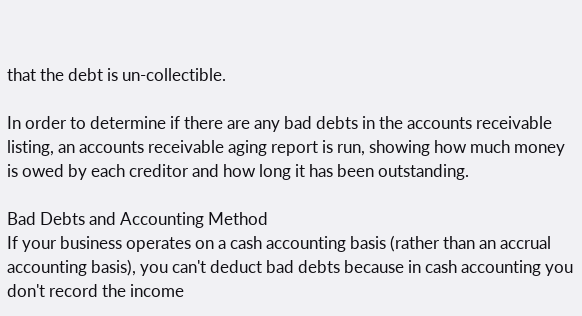that the debt is un-collectible.

In order to determine if there are any bad debts in the accounts receivable listing, an accounts receivable aging report is run, showing how much money is owed by each creditor and how long it has been outstanding.

Bad Debts and Accounting Method
If your business operates on a cash accounting basis (rather than an accrual accounting basis), you can't deduct bad debts because in cash accounting you don't record the income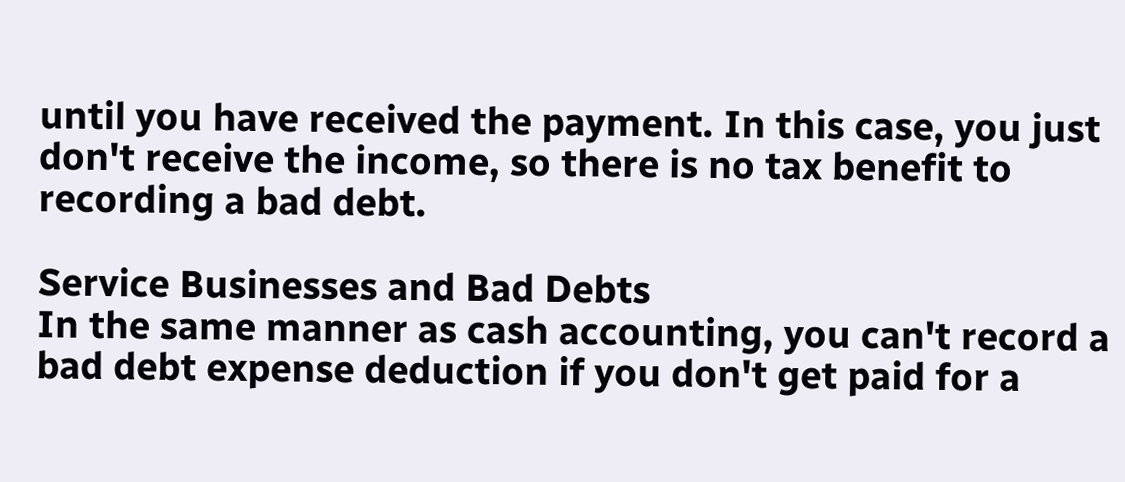until you have received the payment. In this case, you just don't receive the income, so there is no tax benefit to recording a bad debt.

Service Businesses and Bad Debts
In the same manner as cash accounting, you can't record a bad debt expense deduction if you don't get paid for a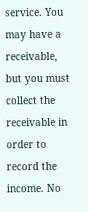service. You may have a receivable, but you must collect the receivable in order to record the income. No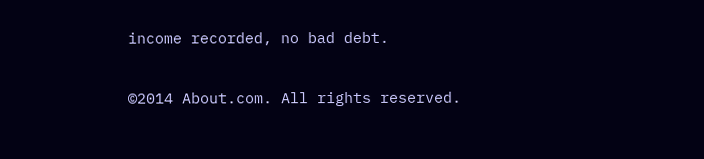income recorded, no bad debt.

©2014 About.com. All rights reserved.